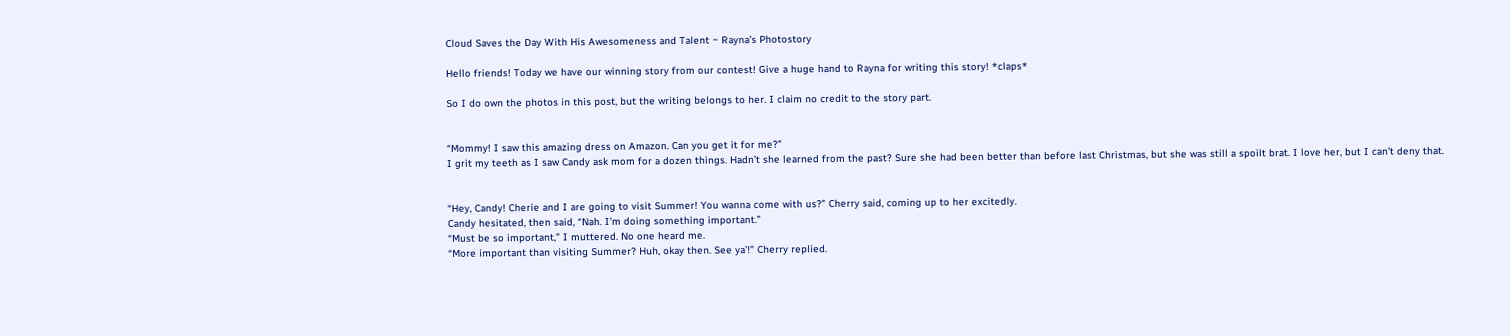Cloud Saves the Day With His Awesomeness and Talent ~ Rayna’s Photostory

Hello friends! Today we have our winning story from our contest! Give a huge hand to Rayna for writing this story! *claps*

So I do own the photos in this post, but the writing belongs to her. I claim no credit to the story part.


“Mommy! I saw this amazing dress on Amazon. Can you get it for me?”
I grit my teeth as I saw Candy ask mom for a dozen things. Hadn’t she learned from the past? Sure she had been better than before last Christmas, but she was still a spoilt brat. I love her, but I can’t deny that.


“Hey, Candy! Cherie and I are going to visit Summer! You wanna come with us?” Cherry said, coming up to her excitedly.
Candy hesitated, then said, “Nah. I’m doing something important.”
“Must be so important,” I muttered. No one heard me.
“More important than visiting Summer? Huh, okay then. See ya’!” Cherry replied.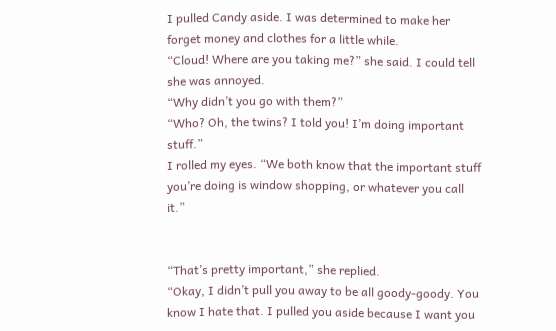I pulled Candy aside. I was determined to make her forget money and clothes for a little while.
“Cloud! Where are you taking me?” she said. I could tell she was annoyed.
“Why didn’t you go with them?”
“Who? Oh, the twins? I told you! I’m doing important stuff.”
I rolled my eyes. “We both know that the important stuff you’re doing is window shopping, or whatever you call it.”


“That’s pretty important,” she replied.
“Okay, I didn’t pull you away to be all goody-goody. You know I hate that. I pulled you aside because I want you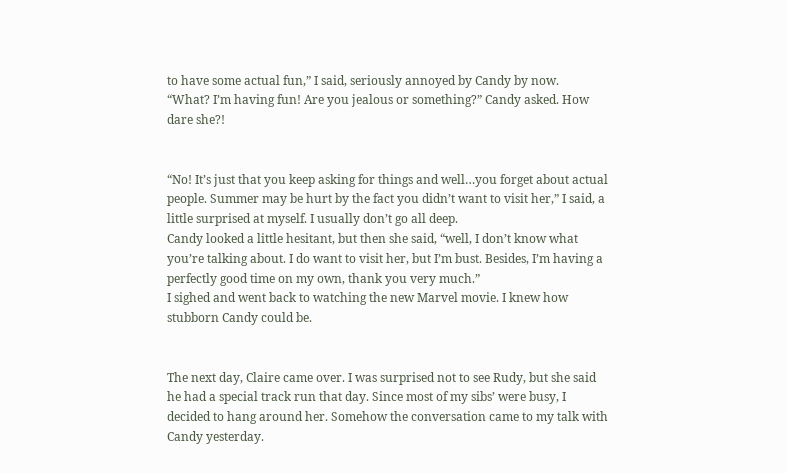to have some actual fun,” I said, seriously annoyed by Candy by now.
“What? I’m having fun! Are you jealous or something?” Candy asked. How dare she?!


“No! It’s just that you keep asking for things and well…you forget about actual people. Summer may be hurt by the fact you didn’t want to visit her,” I said, a little surprised at myself. I usually don’t go all deep.
Candy looked a little hesitant, but then she said, “well, I don’t know what you’re talking about. I do want to visit her, but I’m bust. Besides, I’m having a perfectly good time on my own, thank you very much.”
I sighed and went back to watching the new Marvel movie. I knew how stubborn Candy could be.


The next day, Claire came over. I was surprised not to see Rudy, but she said he had a special track run that day. Since most of my sibs’ were busy, I decided to hang around her. Somehow the conversation came to my talk with Candy yesterday.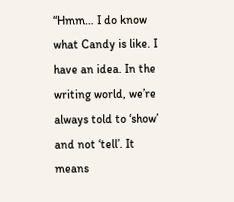“Hmm… I do know what Candy is like. I have an idea. In the writing world, we’re always told to ‘show’ and not ‘tell’. It means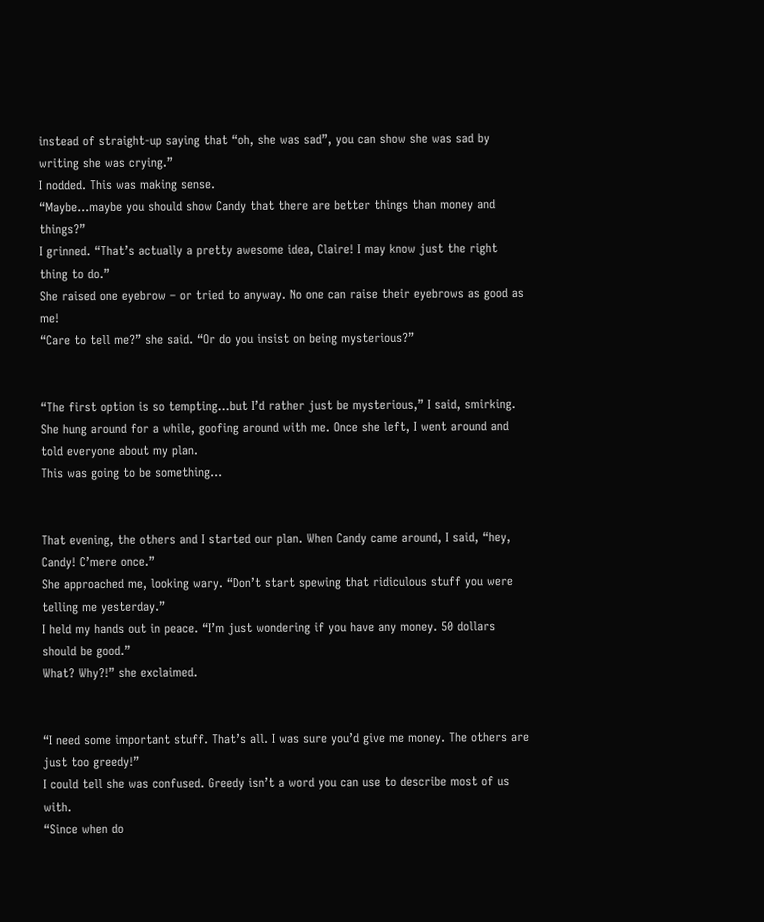instead of straight-up saying that “oh, she was sad”, you can show she was sad by writing she was crying.”
I nodded. This was making sense.
“Maybe…maybe you should show Candy that there are better things than money and things?”
I grinned. “That’s actually a pretty awesome idea, Claire! I may know just the right thing to do.”
She raised one eyebrow – or tried to anyway. No one can raise their eyebrows as good as me!
“Care to tell me?” she said. “Or do you insist on being mysterious?”


“The first option is so tempting…but I’d rather just be mysterious,” I said, smirking.
She hung around for a while, goofing around with me. Once she left, I went around and told everyone about my plan.
This was going to be something…


That evening, the others and I started our plan. When Candy came around, I said, “hey, Candy! C’mere once.”
She approached me, looking wary. “Don’t start spewing that ridiculous stuff you were telling me yesterday.”
I held my hands out in peace. “I’m just wondering if you have any money. 50 dollars should be good.”
What? Why?!” she exclaimed.


“I need some important stuff. That’s all. I was sure you’d give me money. The others are just too greedy!”
I could tell she was confused. Greedy isn’t a word you can use to describe most of us with.
“Since when do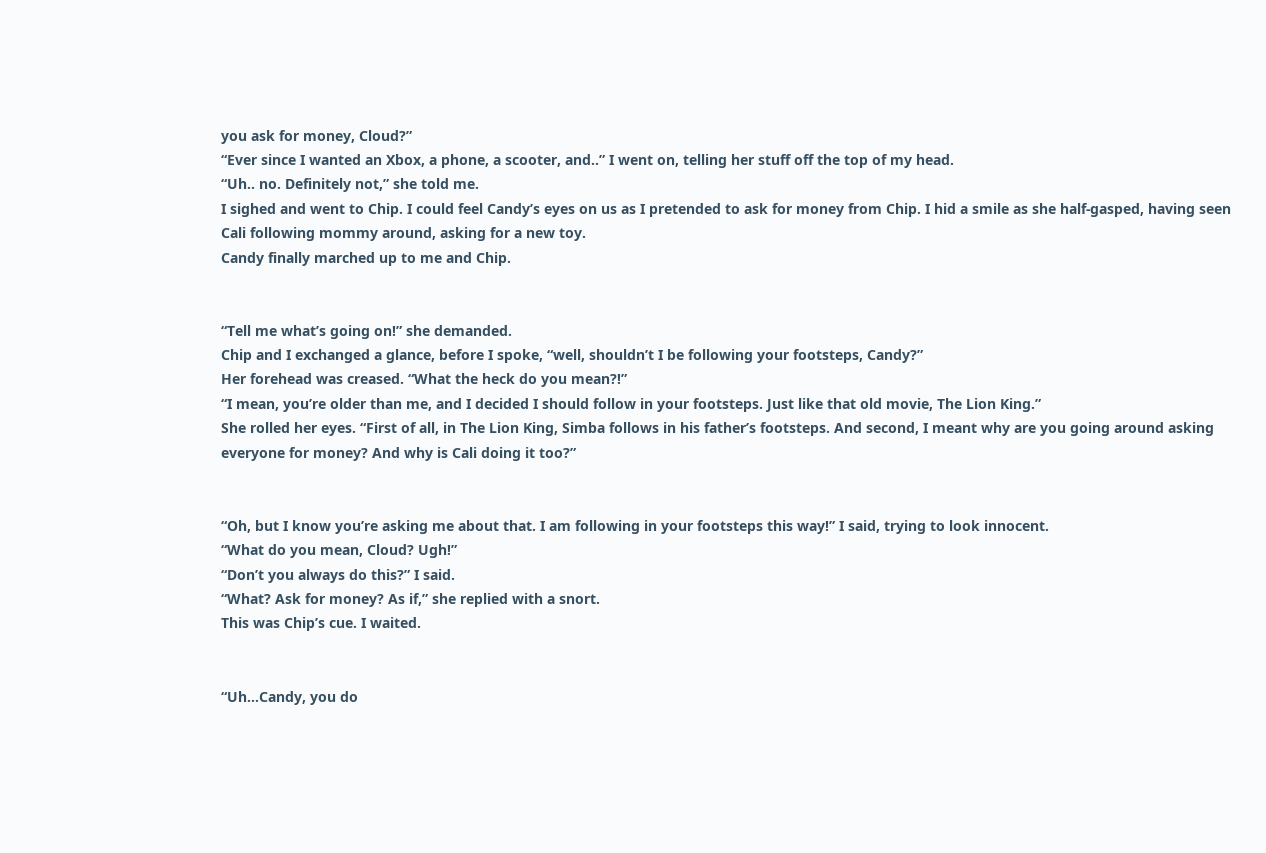you ask for money, Cloud?”
“Ever since I wanted an Xbox, a phone, a scooter, and..” I went on, telling her stuff off the top of my head.
“Uh.. no. Definitely not,” she told me.
I sighed and went to Chip. I could feel Candy’s eyes on us as I pretended to ask for money from Chip. I hid a smile as she half-gasped, having seen Cali following mommy around, asking for a new toy.
Candy finally marched up to me and Chip.


“Tell me what’s going on!” she demanded.
Chip and I exchanged a glance, before I spoke, “well, shouldn’t I be following your footsteps, Candy?”
Her forehead was creased. “What the heck do you mean?!”
“I mean, you’re older than me, and I decided I should follow in your footsteps. Just like that old movie, The Lion King.”
She rolled her eyes. “First of all, in The Lion King, Simba follows in his father’s footsteps. And second, I meant why are you going around asking everyone for money? And why is Cali doing it too?”


“Oh, but I know you’re asking me about that. I am following in your footsteps this way!” I said, trying to look innocent.
“What do you mean, Cloud? Ugh!”
“Don’t you always do this?” I said.
“What? Ask for money? As if,” she replied with a snort.
This was Chip’s cue. I waited.


“Uh…Candy, you do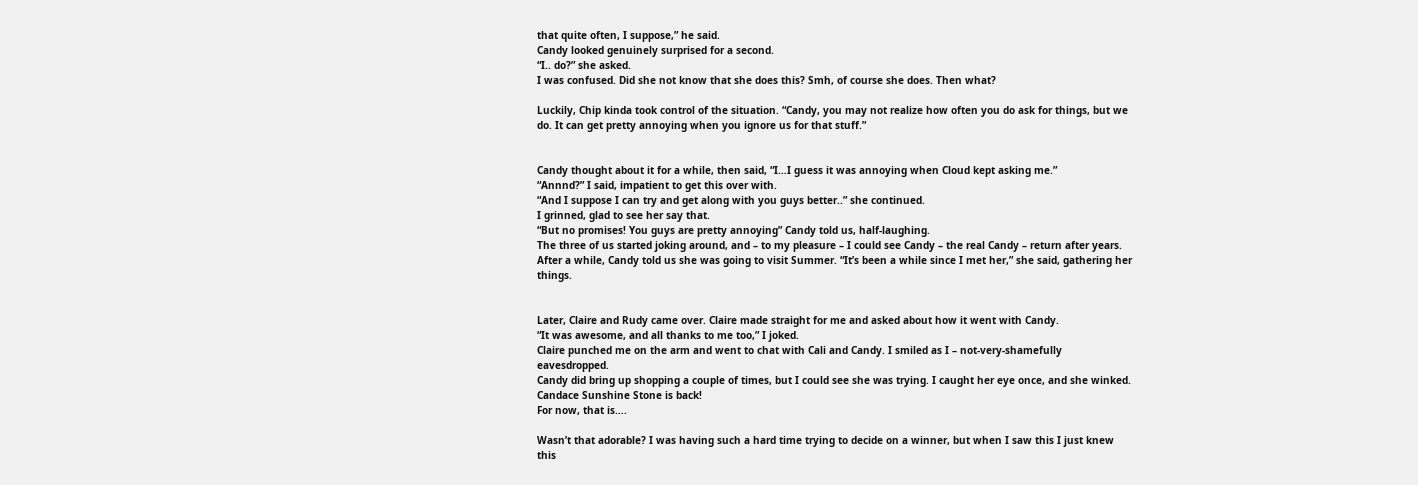that quite often, I suppose,” he said.
Candy looked genuinely surprised for a second.
“I.. do?” she asked.
I was confused. Did she not know that she does this? Smh, of course she does. Then what?

Luckily, Chip kinda took control of the situation. “Candy, you may not realize how often you do ask for things, but we do. It can get pretty annoying when you ignore us for that stuff.”


Candy thought about it for a while, then said, “I…I guess it was annoying when Cloud kept asking me.”
“Annnd?” I said, impatient to get this over with.
“And I suppose I can try and get along with you guys better..” she continued.
I grinned, glad to see her say that.
“But no promises! You guys are pretty annoying” Candy told us, half-laughing.
The three of us started joking around, and – to my pleasure – I could see Candy – the real Candy – return after years. After a while, Candy told us she was going to visit Summer. “It’s been a while since I met her,” she said, gathering her things.


Later, Claire and Rudy came over. Claire made straight for me and asked about how it went with Candy.
“It was awesome, and all thanks to me too,” I joked.
Claire punched me on the arm and went to chat with Cali and Candy. I smiled as I – not-very-shamefully eavesdropped.
Candy did bring up shopping a couple of times, but I could see she was trying. I caught her eye once, and she winked.
Candace Sunshine Stone is back!
For now, that is….

Wasn’t that adorable? I was having such a hard time trying to decide on a winner, but when I saw this I just knew this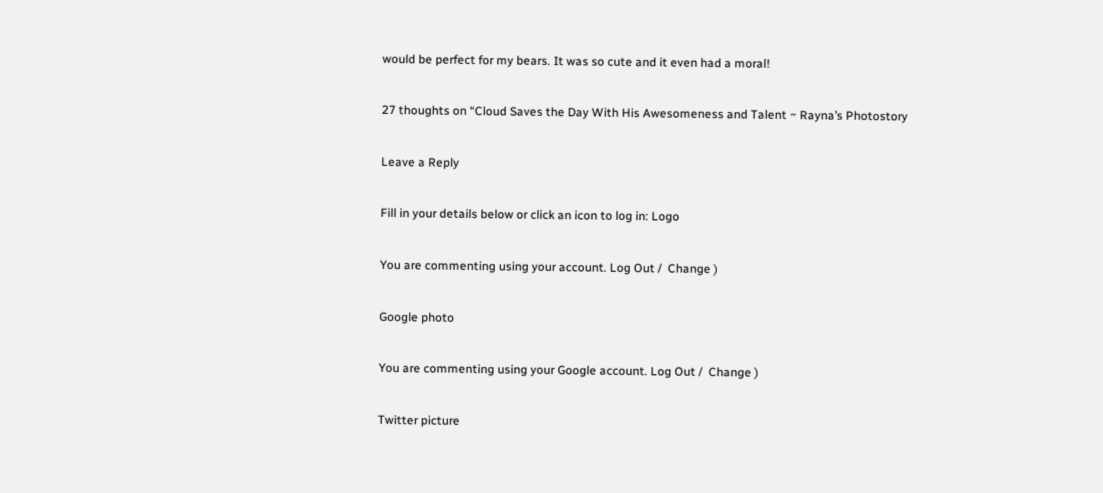would be perfect for my bears. It was so cute and it even had a moral!

27 thoughts on “Cloud Saves the Day With His Awesomeness and Talent ~ Rayna’s Photostory

Leave a Reply

Fill in your details below or click an icon to log in: Logo

You are commenting using your account. Log Out /  Change )

Google photo

You are commenting using your Google account. Log Out /  Change )

Twitter picture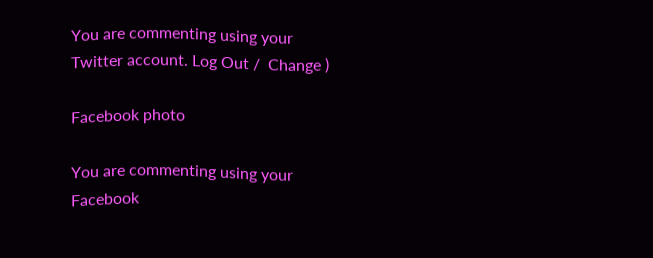You are commenting using your Twitter account. Log Out /  Change )

Facebook photo

You are commenting using your Facebook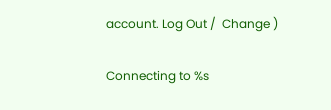account. Log Out /  Change )

Connecting to %s